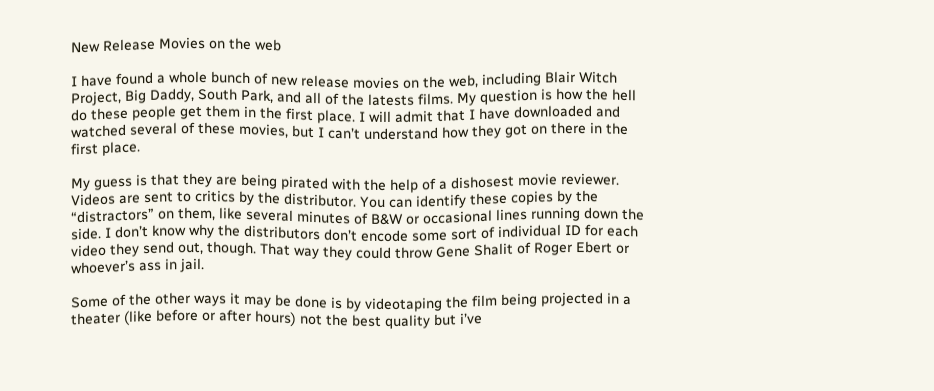New Release Movies on the web

I have found a whole bunch of new release movies on the web, including Blair Witch Project, Big Daddy, South Park, and all of the latests films. My question is how the hell do these people get them in the first place. I will admit that I have downloaded and watched several of these movies, but I can’t understand how they got on there in the first place.

My guess is that they are being pirated with the help of a dishosest movie reviewer. Videos are sent to critics by the distributor. You can identify these copies by the “distractors” on them, like several minutes of B&W or occasional lines running down the side. I don’t know why the distributors don’t encode some sort of individual ID for each video they send out, though. That way they could throw Gene Shalit of Roger Ebert or whoever’s ass in jail.

Some of the other ways it may be done is by videotaping the film being projected in a theater (like before or after hours) not the best quality but i’ve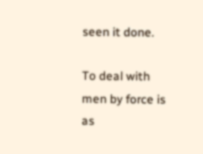seen it done.

To deal with men by force is as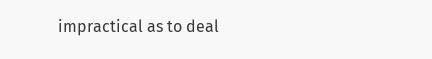impractical as to deal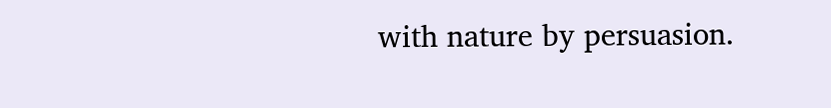with nature by persuasion.